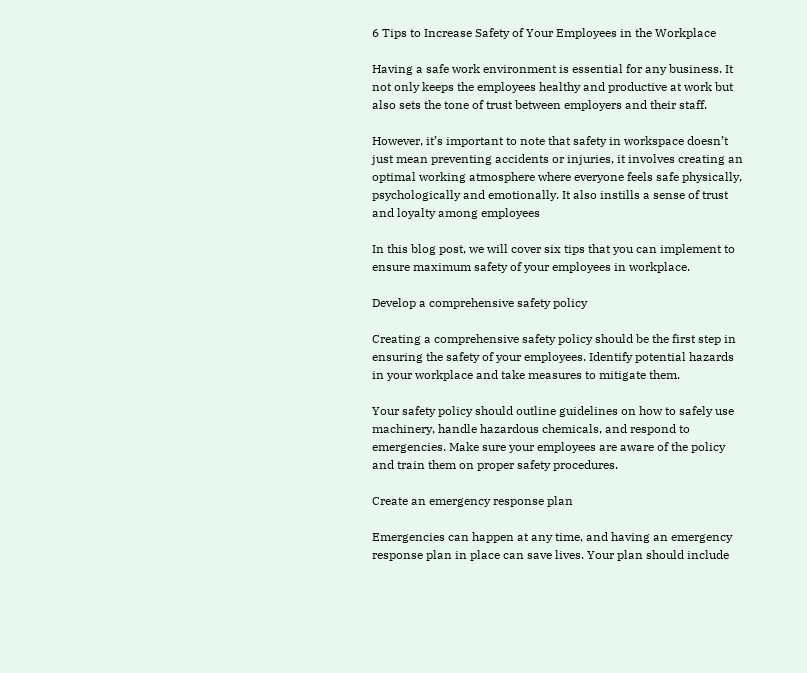6 Tips to Increase Safety of Your Employees in the Workplace

Having a safe work environment is essential for any business. It not only keeps the employees healthy and productive at work but also sets the tone of trust between employers and their staff.

However, it’s important to note that safety in workspace doesn’t just mean preventing accidents or injuries, it involves creating an optimal working atmosphere where everyone feels safe physically, psychologically and emotionally. It also instills a sense of trust and loyalty among employees

In this blog post, we will cover six tips that you can implement to ensure maximum safety of your employees in workplace.

Develop a comprehensive safety policy

Creating a comprehensive safety policy should be the first step in ensuring the safety of your employees. Identify potential hazards in your workplace and take measures to mitigate them.

Your safety policy should outline guidelines on how to safely use machinery, handle hazardous chemicals, and respond to emergencies. Make sure your employees are aware of the policy and train them on proper safety procedures.

Create an emergency response plan

Emergencies can happen at any time, and having an emergency response plan in place can save lives. Your plan should include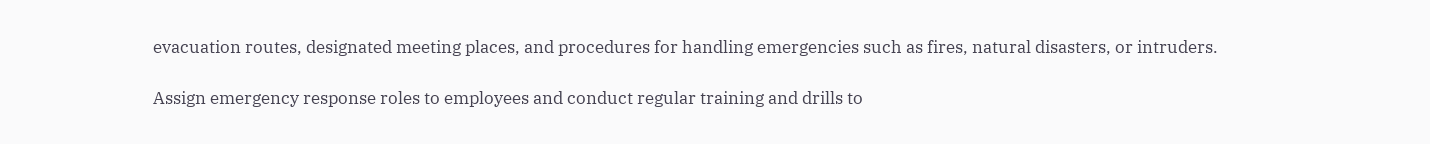evacuation routes, designated meeting places, and procedures for handling emergencies such as fires, natural disasters, or intruders.

Assign emergency response roles to employees and conduct regular training and drills to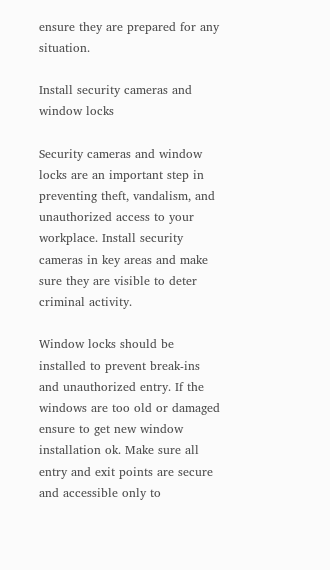ensure they are prepared for any situation.

Install security cameras and window locks

Security cameras and window locks are an important step in preventing theft, vandalism, and unauthorized access to your workplace. Install security cameras in key areas and make sure they are visible to deter criminal activity.

Window locks should be installed to prevent break-ins and unauthorized entry. If the windows are too old or damaged ensure to get new window installation ok. Make sure all entry and exit points are secure and accessible only to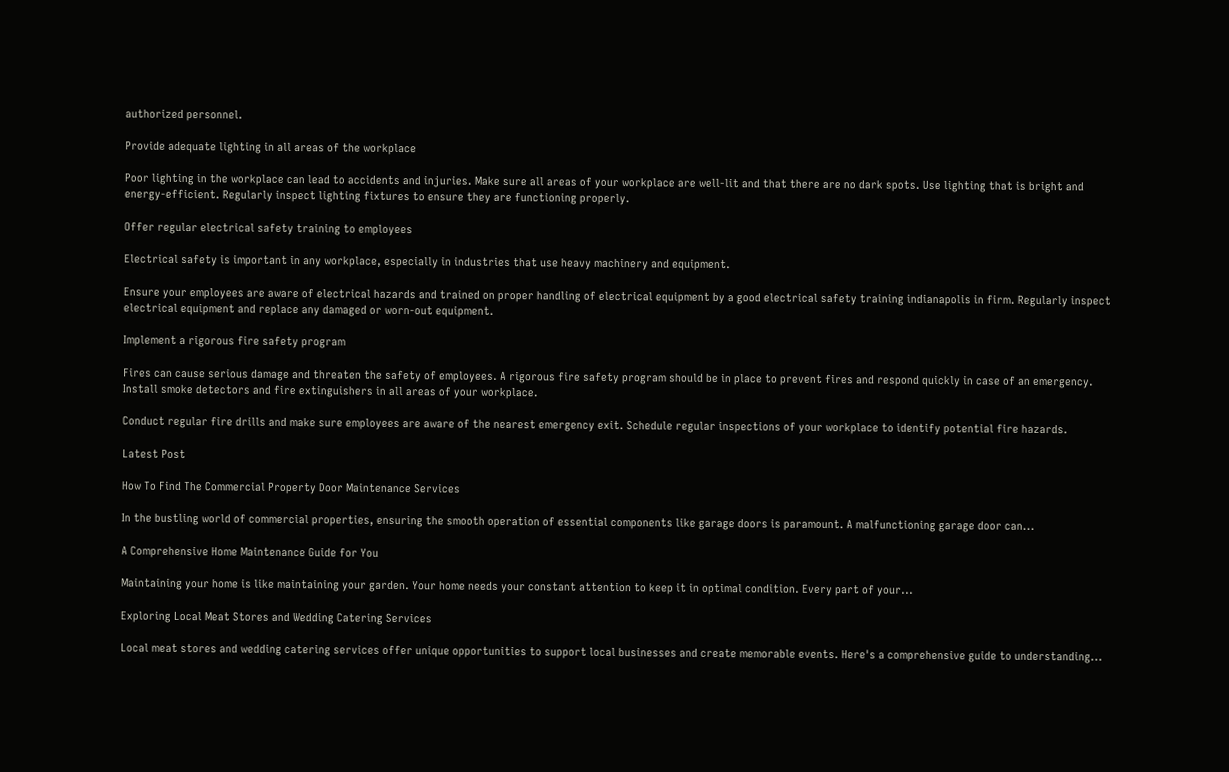authorized personnel.

Provide adequate lighting in all areas of the workplace

Poor lighting in the workplace can lead to accidents and injuries. Make sure all areas of your workplace are well-lit and that there are no dark spots. Use lighting that is bright and energy-efficient. Regularly inspect lighting fixtures to ensure they are functioning properly.

Offer regular electrical safety training to employees

Electrical safety is important in any workplace, especially in industries that use heavy machinery and equipment.

Ensure your employees are aware of electrical hazards and trained on proper handling of electrical equipment by a good electrical safety training indianapolis in firm. Regularly inspect electrical equipment and replace any damaged or worn-out equipment.

Implement a rigorous fire safety program

Fires can cause serious damage and threaten the safety of employees. A rigorous fire safety program should be in place to prevent fires and respond quickly in case of an emergency. Install smoke detectors and fire extinguishers in all areas of your workplace.

Conduct regular fire drills and make sure employees are aware of the nearest emergency exit. Schedule regular inspections of your workplace to identify potential fire hazards.

Latest Post

How To Find The Commercial Property Door Maintenance Services

In the bustling world of commercial properties, ensuring the smooth operation of essential components like garage doors is paramount. A malfunctioning garage door can...

A Comprehensive Home Maintenance Guide for You

Maintaining your home is like maintaining your garden. Your home needs your constant attention to keep it in optimal condition. Every part of your...

Exploring Local Meat Stores and Wedding Catering Services

Local meat stores and wedding catering services offer unique opportunities to support local businesses and create memorable events. Here's a comprehensive guide to understanding...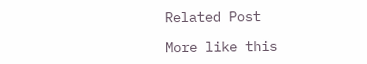Related Post

More like this